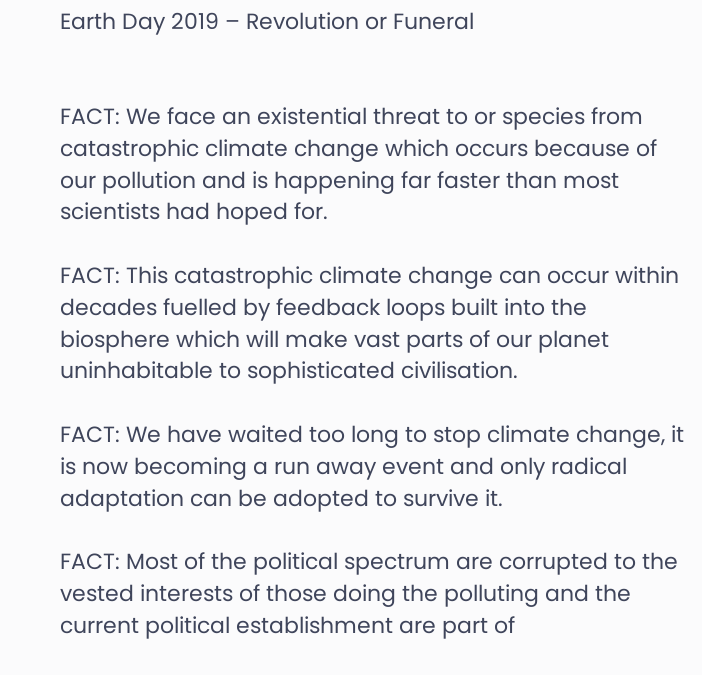Earth Day 2019 – Revolution or Funeral


FACT: We face an existential threat to or species from catastrophic climate change which occurs because of our pollution and is happening far faster than most scientists had hoped for.

FACT: This catastrophic climate change can occur within decades fuelled by feedback loops built into the biosphere which will make vast parts of our planet uninhabitable to sophisticated civilisation.

FACT: We have waited too long to stop climate change, it is now becoming a run away event and only radical adaptation can be adopted to survive it.

FACT: Most of the political spectrum are corrupted to the vested interests of those doing the polluting and the current political establishment are part of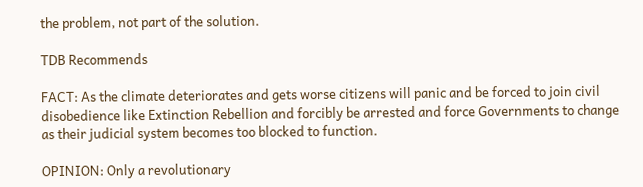the problem, not part of the solution.

TDB Recommends

FACT: As the climate deteriorates and gets worse citizens will panic and be forced to join civil disobedience like Extinction Rebellion and forcibly be arrested and force Governments to change as their judicial system becomes too blocked to function.

OPINION: Only a revolutionary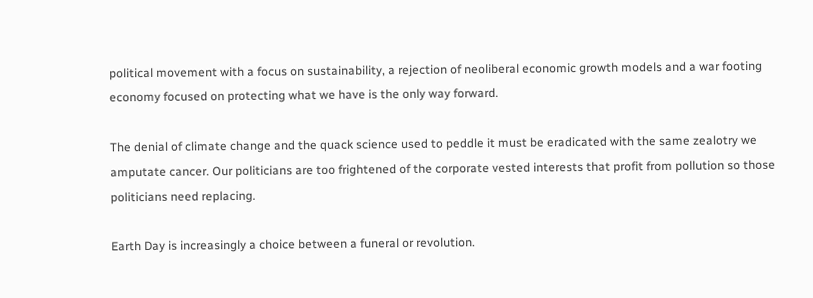political movement with a focus on sustainability, a rejection of neoliberal economic growth models and a war footing economy focused on protecting what we have is the only way forward.

The denial of climate change and the quack science used to peddle it must be eradicated with the same zealotry we amputate cancer. Our politicians are too frightened of the corporate vested interests that profit from pollution so those politicians need replacing.

Earth Day is increasingly a choice between a funeral or revolution.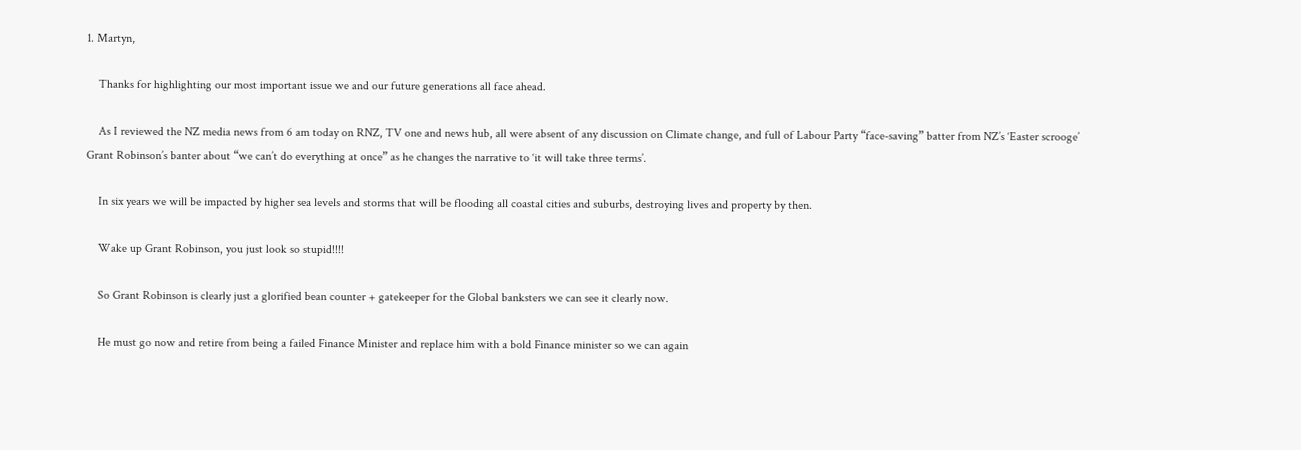1. Martyn,

    Thanks for highlighting our most important issue we and our future generations all face ahead.

    As I reviewed the NZ media news from 6 am today on RNZ, TV one and news hub, all were absent of any discussion on Climate change, and full of Labour Party “face-saving” batter from NZ’s ‘Easter scrooge’ Grant Robinson’s banter about “we can’t do everything at once” as he changes the narrative to ‘it will take three terms’.

    In six years we will be impacted by higher sea levels and storms that will be flooding all coastal cities and suburbs, destroying lives and property by then.

    Wake up Grant Robinson, you just look so stupid!!!!

    So Grant Robinson is clearly just a glorified bean counter + gatekeeper for the Global banksters we can see it clearly now.

    He must go now and retire from being a failed Finance Minister and replace him with a bold Finance minister so we can again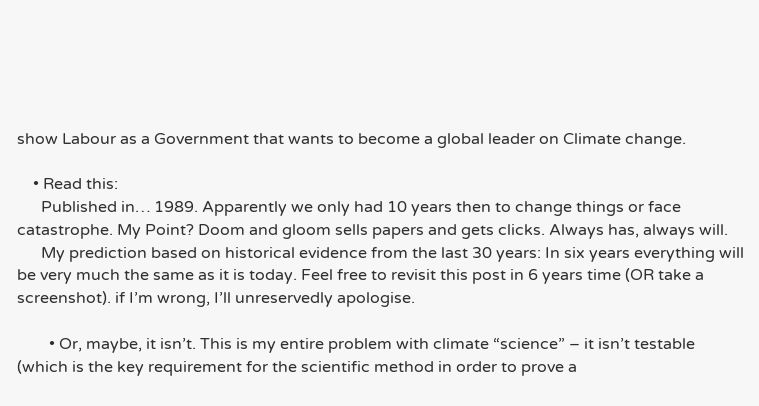show Labour as a Government that wants to become a global leader on Climate change.

    • Read this:
      Published in… 1989. Apparently we only had 10 years then to change things or face catastrophe. My Point? Doom and gloom sells papers and gets clicks. Always has, always will.
      My prediction based on historical evidence from the last 30 years: In six years everything will be very much the same as it is today. Feel free to revisit this post in 6 years time (OR take a screenshot). if I’m wrong, I’ll unreservedly apologise.

        • Or, maybe, it isn’t. This is my entire problem with climate “science” – it isn’t testable (which is the key requirement for the scientific method in order to prove a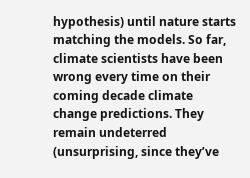hypothesis) until nature starts matching the models. So far, climate scientists have been wrong every time on their coming decade climate change predictions. They remain undeterred (unsurprising, since they’ve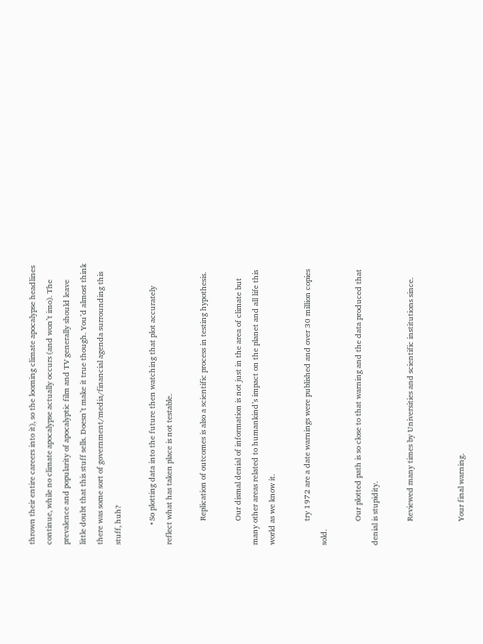thrown their entire careers into it), so the looming climate apocalypse headlines continue, while no climate apocalypse actually occurs (and won’t imo). The prevalence and popularity of apocalyptic film and TV generally should leave little doubt that this stuff sells. Doesn’t make it true though. You’d almost think there was some sort of government/media/financial agenda surrounding this stuff, huh?

          • So plotting data into the future then watching that plot accurately reflect what has taken place is not testable.

            Replication of outcomes is also a scientific process in testing hypothesis.

            Our dismal denial of information is not just in the area of climate but many other areas related to humankind’s impact on the planet and all life this world as we know it.

            try 1972 are a date warnings were published and over 30 million copies sold.

            Our plotted path is so close to that warning and the data produced that denial is stupidity.

            Reviewed many times by Universities and scientific institutions since.


            Your final warning.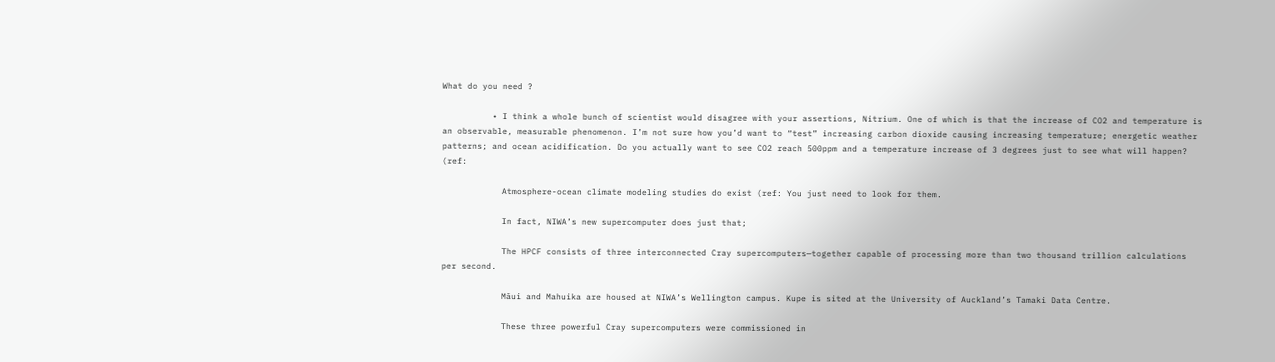What do you need ?

          • I think a whole bunch of scientist would disagree with your assertions, Nitrium. One of which is that the increase of CO2 and temperature is an observable, measurable phenomenon. I’m not sure how you’d want to “test” increasing carbon dioxide causing increasing temperature; energetic weather patterns; and ocean acidification. Do you actually want to see CO2 reach 500ppm and a temperature increase of 3 degrees just to see what will happen? (ref:

            Atmosphere-ocean climate modeling studies do exist (ref: You just need to look for them.

            In fact, NIWA’s new supercomputer does just that;

            The HPCF consists of three interconnected Cray supercomputers—together capable of processing more than two thousand trillion calculations per second.

            Māui and Mahuika are housed at NIWA’s Wellington campus. Kupe is sited at the University of Auckland’s Tamaki Data Centre.

            These three powerful Cray supercomputers were commissioned in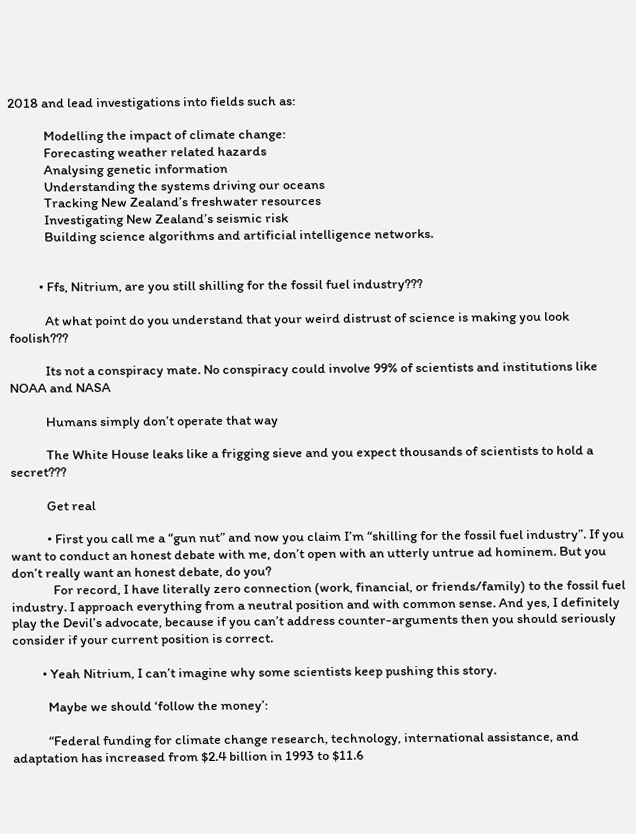2018 and lead investigations into fields such as:

            Modelling the impact of climate change:
            Forecasting weather related hazards
            Analysing genetic information
            Understanding the systems driving our oceans
            Tracking New Zealand’s freshwater resources
            Investigating New Zealand’s seismic risk
            Building science algorithms and artificial intelligence networks.


          • Ffs, Nitrium, are you still shilling for the fossil fuel industry???

            At what point do you understand that your weird distrust of science is making you look foolish???

            Its not a conspiracy mate. No conspiracy could involve 99% of scientists and institutions like NOAA and NASA

            Humans simply don’t operate that way

            The White House leaks like a frigging sieve and you expect thousands of scientists to hold a secret???

            Get real

            • First you call me a “gun nut” and now you claim I’m “shilling for the fossil fuel industry”. If you want to conduct an honest debate with me, don’t open with an utterly untrue ad hominem. But you don’t really want an honest debate, do you?
              For record, I have literally zero connection (work, financial, or friends/family) to the fossil fuel industry. I approach everything from a neutral position and with common sense. And yes, I definitely play the Devil’s advocate, because if you can’t address counter-arguments then you should seriously consider if your current position is correct.

          • Yeah Nitrium, I can’t imagine why some scientists keep pushing this story.

            Maybe we should ‘follow the money’:

            “Federal funding for climate change research, technology, international assistance, and adaptation has increased from $2.4 billion in 1993 to $11.6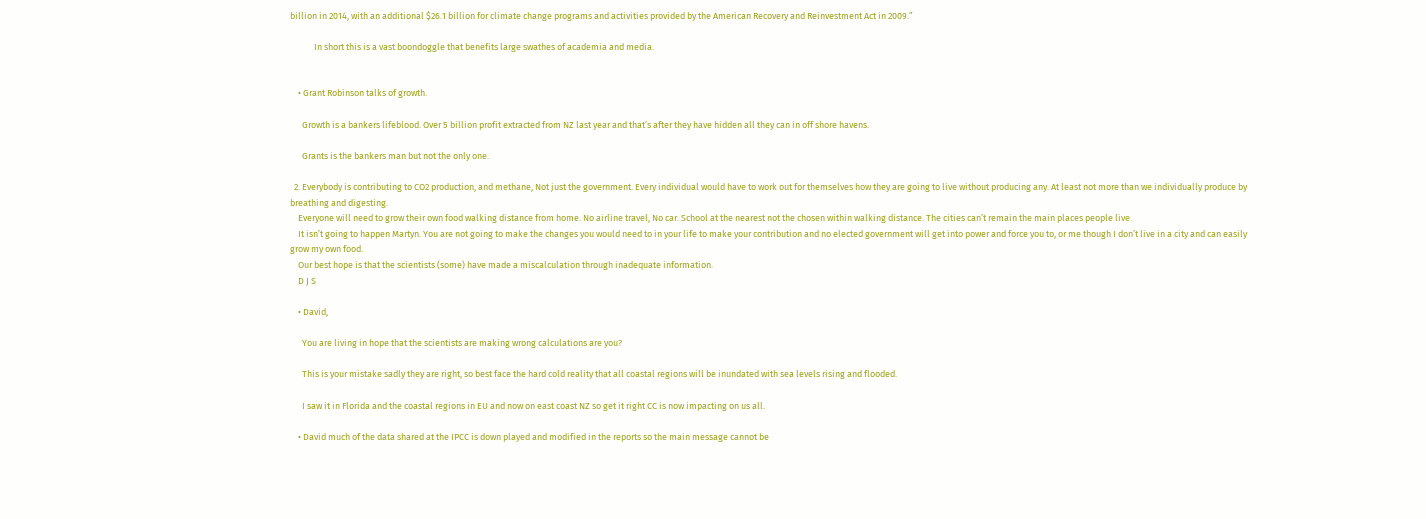billion in 2014, with an additional $26.1 billion for climate change programs and activities provided by the American Recovery and Reinvestment Act in 2009.”

            In short this is a vast boondoggle that benefits large swathes of academia and media.


    • Grant Robinson talks of growth.

      Growth is a bankers lifeblood. Over 5 billion profit extracted from NZ last year and that’s after they have hidden all they can in off shore havens.

      Grants is the bankers man but not the only one.

  2. Everybody is contributing to CO2 production, and methane, Not just the government. Every individual would have to work out for themselves how they are going to live without producing any. At least not more than we individually produce by breathing and digesting.
    Everyone will need to grow their own food walking distance from home. No airline travel, No car. School at the nearest not the chosen within walking distance. The cities can’t remain the main places people live.
    It isn’t going to happen Martyn. You are not going to make the changes you would need to in your life to make your contribution and no elected government will get into power and force you to, or me though I don’t live in a city and can easily grow my own food.
    Our best hope is that the scientists (some) have made a miscalculation through inadequate information.
    D J S

    • David,

      You are living in hope that the scientists are making wrong calculations are you?

      This is your mistake sadly they are right, so best face the hard cold reality that all coastal regions will be inundated with sea levels rising and flooded.

      I saw it in Florida and the coastal regions in EU and now on east coast NZ so get it right CC is now impacting on us all.

    • David much of the data shared at the IPCC is down played and modified in the reports so the main message cannot be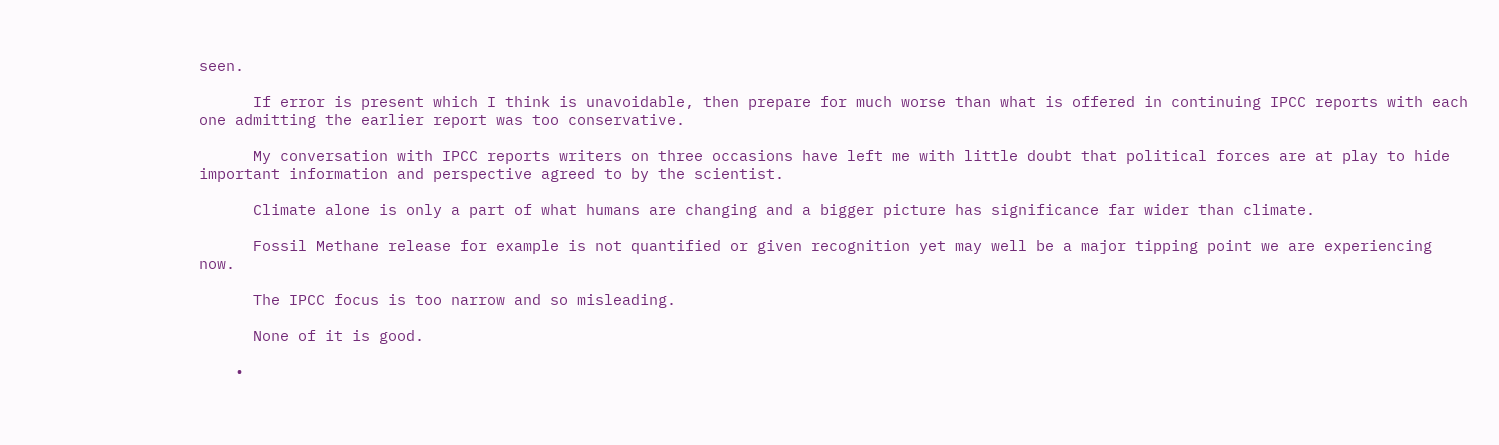seen.

      If error is present which I think is unavoidable, then prepare for much worse than what is offered in continuing IPCC reports with each one admitting the earlier report was too conservative.

      My conversation with IPCC reports writers on three occasions have left me with little doubt that political forces are at play to hide important information and perspective agreed to by the scientist.

      Climate alone is only a part of what humans are changing and a bigger picture has significance far wider than climate.

      Fossil Methane release for example is not quantified or given recognition yet may well be a major tipping point we are experiencing now.

      The IPCC focus is too narrow and so misleading.

      None of it is good.

    •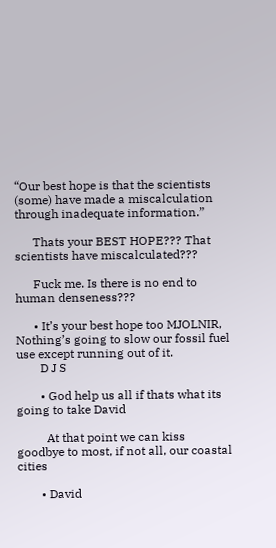“Our best hope is that the scientists (some) have made a miscalculation through inadequate information.”

      Thats your BEST HOPE??? That scientists have miscalculated???

      Fuck me. Is there is no end to human denseness???

      • It’s your best hope too MJOLNIR, Nothing’s going to slow our fossil fuel use except running out of it.
        D J S

        • God help us all if thats what its going to take David

          At that point we can kiss goodbye to most, if not all, our coastal cities

        • David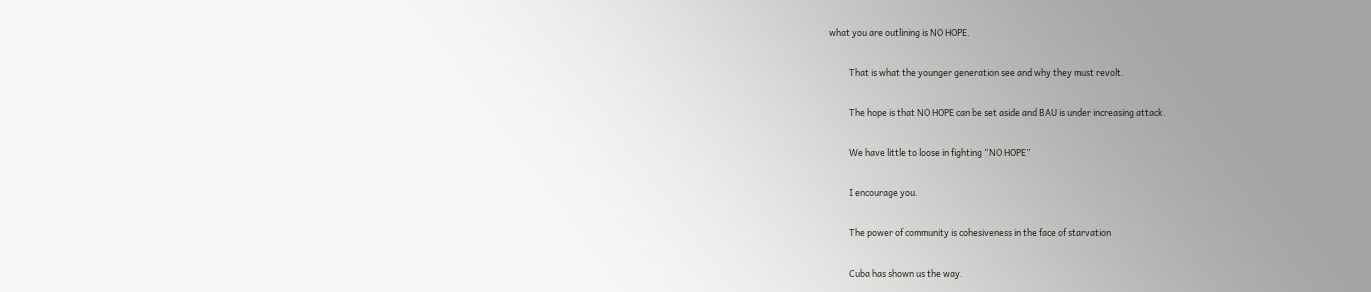what you are outlining is NO HOPE.

          That is what the younger generation see and why they must revolt.

          The hope is that NO HOPE can be set aside and BAU is under increasing attack.

          We have little to loose in fighting “NO HOPE”

          I encourage you.

          The power of community is cohesiveness in the face of starvation

          Cuba has shown us the way.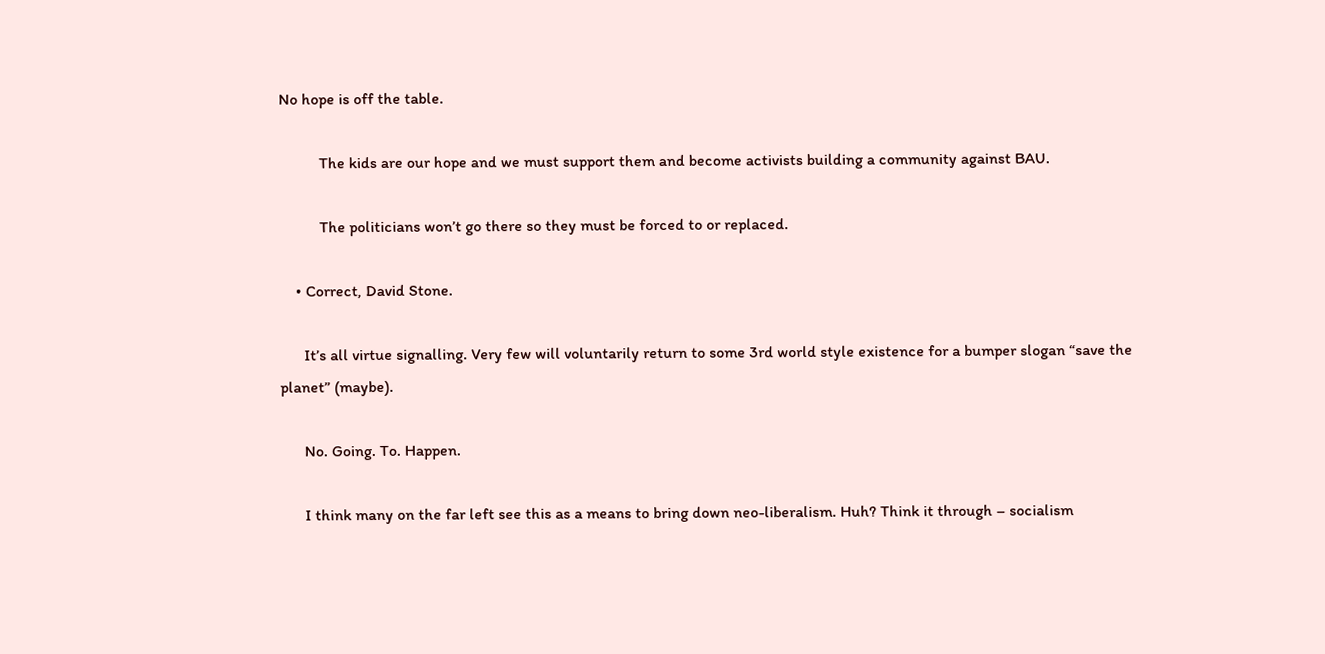No hope is off the table.

          The kids are our hope and we must support them and become activists building a community against BAU.

          The politicians won’t go there so they must be forced to or replaced.

    • Correct, David Stone.

      It’s all virtue signalling. Very few will voluntarily return to some 3rd world style existence for a bumper slogan “save the planet” (maybe).

      No. Going. To. Happen.

      I think many on the far left see this as a means to bring down neo-liberalism. Huh? Think it through – socialism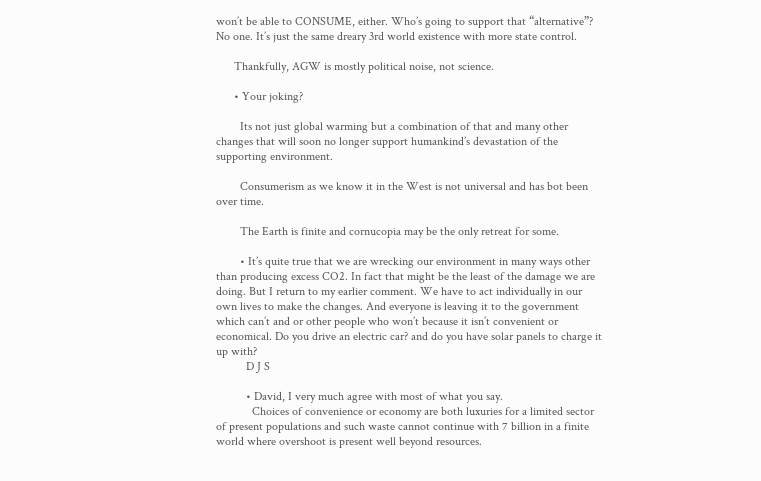won’t be able to CONSUME, either. Who’s going to support that “alternative”? No one. It’s just the same dreary 3rd world existence with more state control.

      Thankfully, AGW is mostly political noise, not science.

      • Your joking?

        Its not just global warming but a combination of that and many other changes that will soon no longer support humankind’s devastation of the supporting environment.

        Consumerism as we know it in the West is not universal and has bot been over time.

        The Earth is finite and cornucopia may be the only retreat for some.

        • It’s quite true that we are wrecking our environment in many ways other than producing excess CO2. In fact that might be the least of the damage we are doing. But I return to my earlier comment. We have to act individually in our own lives to make the changes. And everyone is leaving it to the government which can’t and or other people who won’t because it isn’t convenient or economical. Do you drive an electric car? and do you have solar panels to charge it up with?
          D J S

          • David, I very much agree with most of what you say.
            Choices of convenience or economy are both luxuries for a limited sector of present populations and such waste cannot continue with 7 billion in a finite world where overshoot is present well beyond resources.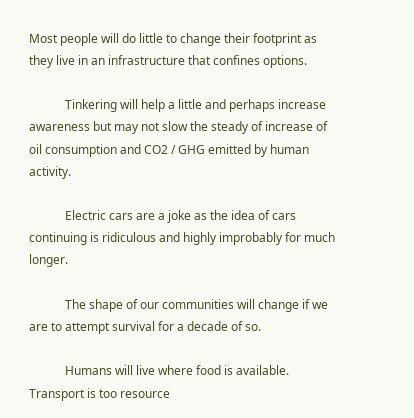Most people will do little to change their footprint as they live in an infrastructure that confines options.

            Tinkering will help a little and perhaps increase awareness but may not slow the steady of increase of oil consumption and CO2 / GHG emitted by human activity.

            Electric cars are a joke as the idea of cars continuing is ridiculous and highly improbably for much longer.

            The shape of our communities will change if we are to attempt survival for a decade of so.

            Humans will live where food is available. Transport is too resource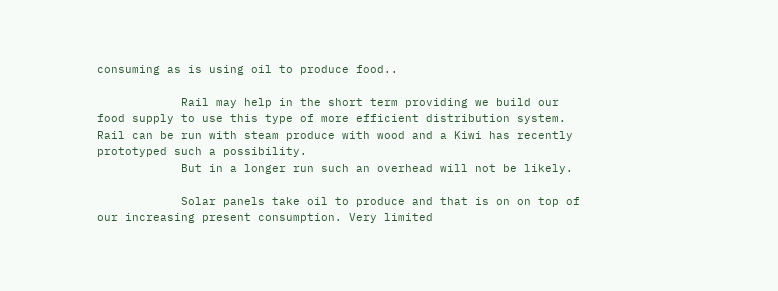consuming as is using oil to produce food..

            Rail may help in the short term providing we build our food supply to use this type of more efficient distribution system. Rail can be run with steam produce with wood and a Kiwi has recently prototyped such a possibility.
            But in a longer run such an overhead will not be likely.

            Solar panels take oil to produce and that is on on top of our increasing present consumption. Very limited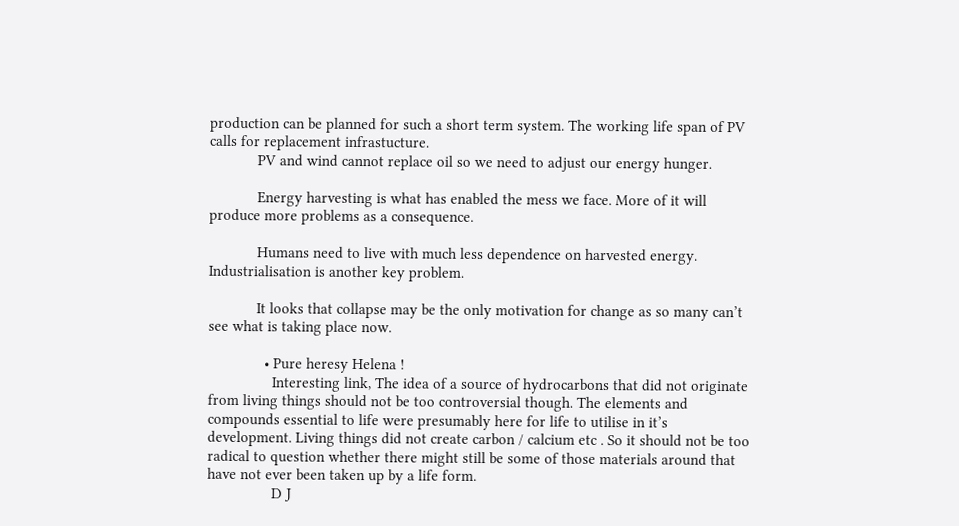production can be planned for such a short term system. The working life span of PV calls for replacement infrastucture.
            PV and wind cannot replace oil so we need to adjust our energy hunger.

            Energy harvesting is what has enabled the mess we face. More of it will produce more problems as a consequence.

            Humans need to live with much less dependence on harvested energy. Industrialisation is another key problem.

            It looks that collapse may be the only motivation for change as so many can’t see what is taking place now.

              • Pure heresy Helena !
                Interesting link, The idea of a source of hydrocarbons that did not originate from living things should not be too controversial though. The elements and compounds essential to life were presumably here for life to utilise in it’s development. Living things did not create carbon / calcium etc . So it should not be too radical to question whether there might still be some of those materials around that have not ever been taken up by a life form.
                D J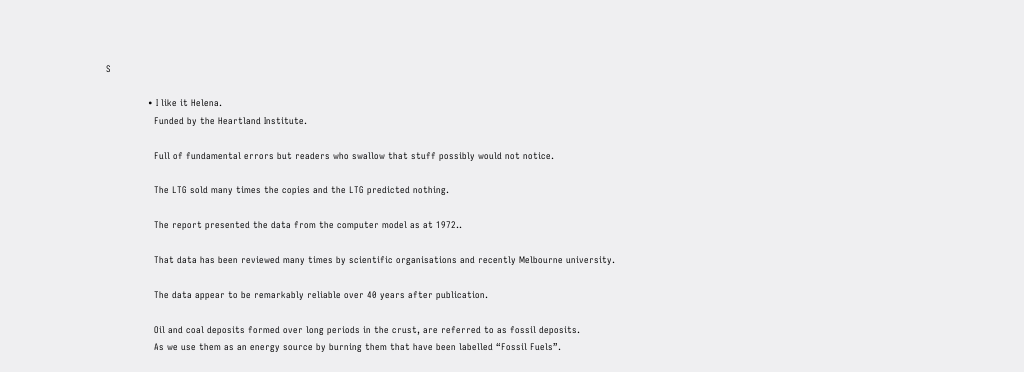S

              • I like it Helena.
                Funded by the Heartland Institute.

                Full of fundamental errors but readers who swallow that stuff possibly would not notice.

                The LTG sold many times the copies and the LTG predicted nothing.

                The report presented the data from the computer model as at 1972..

                That data has been reviewed many times by scientific organisations and recently Melbourne university.

                The data appear to be remarkably reliable over 40 years after publication.

                Oil and coal deposits formed over long periods in the crust, are referred to as fossil deposits.
                As we use them as an energy source by burning them that have been labelled “Fossil Fuels”.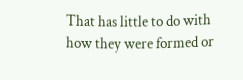That has little to do with how they were formed or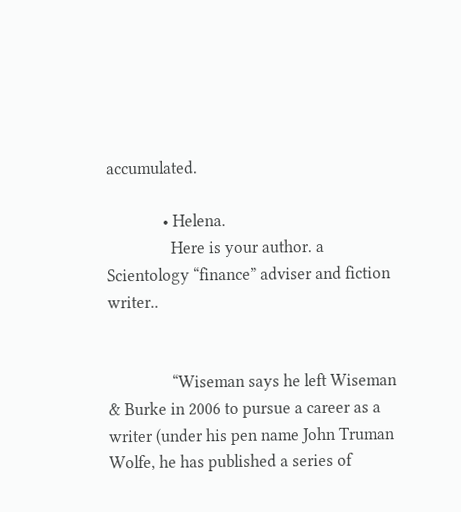accumulated.

              • Helena.
                Here is your author. a Scientology “finance” adviser and fiction writer..


                “Wiseman says he left Wiseman & Burke in 2006 to pursue a career as a writer (under his pen name John Truman Wolfe, he has published a series of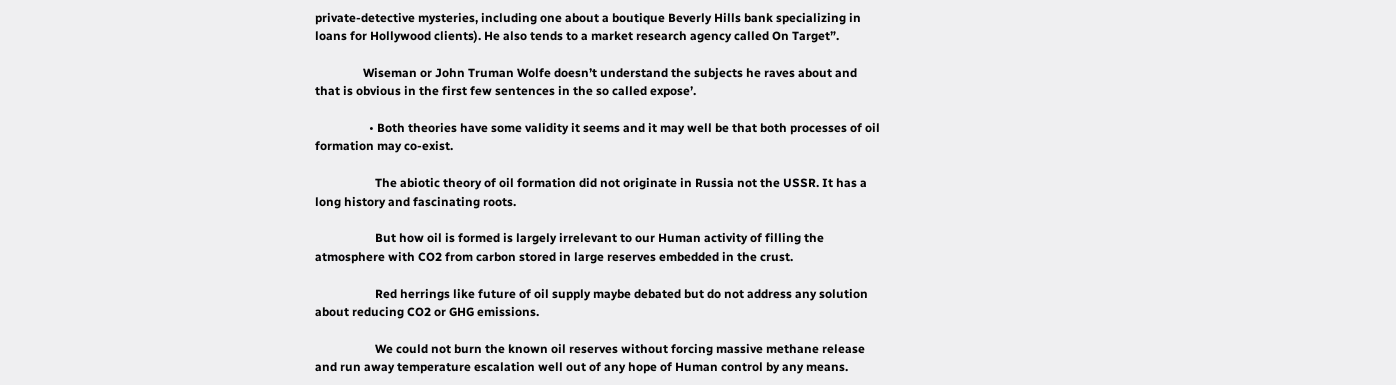private-detective mysteries, including one about a boutique Beverly Hills bank specializing in loans for Hollywood clients). He also tends to a market research agency called On Target”.

                Wiseman or John Truman Wolfe doesn’t understand the subjects he raves about and that is obvious in the first few sentences in the so called expose’.

                  • Both theories have some validity it seems and it may well be that both processes of oil formation may co-exist.

                    The abiotic theory of oil formation did not originate in Russia not the USSR. It has a long history and fascinating roots.

                    But how oil is formed is largely irrelevant to our Human activity of filling the atmosphere with CO2 from carbon stored in large reserves embedded in the crust.

                    Red herrings like future of oil supply maybe debated but do not address any solution about reducing CO2 or GHG emissions.

                    We could not burn the known oil reserves without forcing massive methane release and run away temperature escalation well out of any hope of Human control by any means.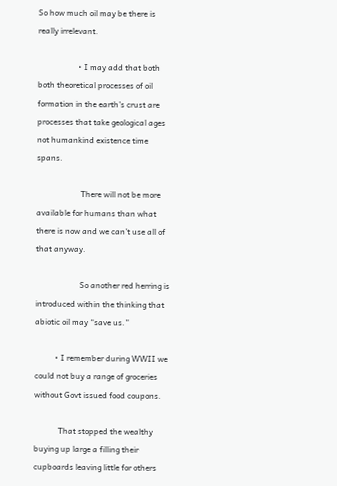So how much oil may be there is really irrelevant.

                    • I may add that both both theoretical processes of oil formation in the earth’s crust are processes that take geological ages not humankind existence time spans.

                      There will not be more available for humans than what there is now and we can’t use all of that anyway.

                      So another red herring is introduced within the thinking that abiotic oil may “save us.”

          • I remember during WWII we could not buy a range of groceries without Govt issued food coupons.

            That stopped the wealthy buying up large a filling their cupboards leaving little for others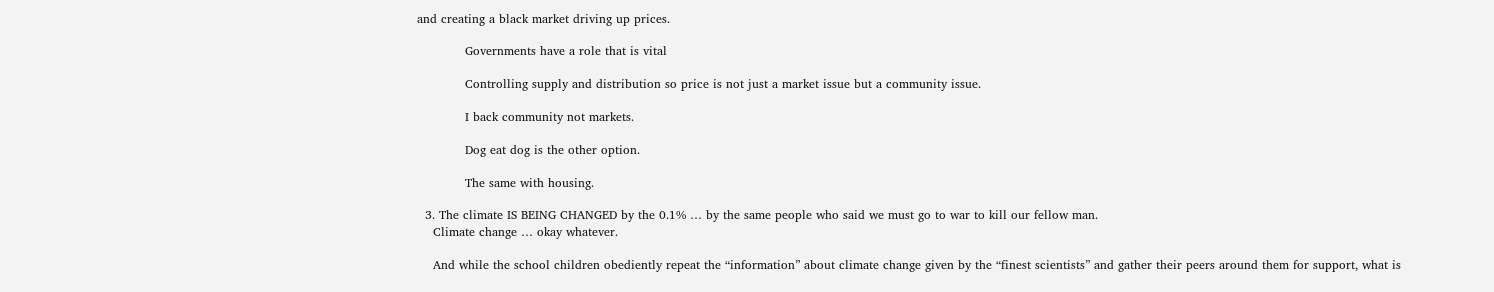and creating a black market driving up prices.

            Governments have a role that is vital

            Controlling supply and distribution so price is not just a market issue but a community issue.

            I back community not markets.

            Dog eat dog is the other option.

            The same with housing.

  3. The climate IS BEING CHANGED by the 0.1% … by the same people who said we must go to war to kill our fellow man.
    Climate change … okay whatever.

    And while the school children obediently repeat the “information” about climate change given by the “finest scientists” and gather their peers around them for support, what is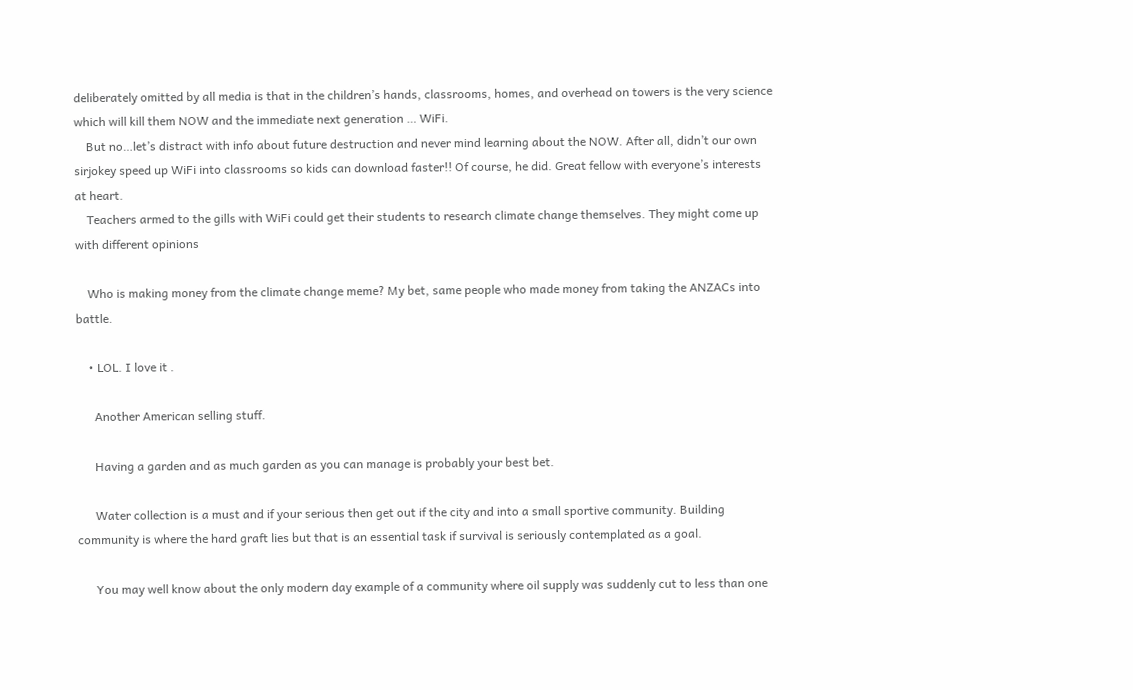deliberately omitted by all media is that in the children’s hands, classrooms, homes, and overhead on towers is the very science which will kill them NOW and the immediate next generation … WiFi.
    But no…let’s distract with info about future destruction and never mind learning about the NOW. After all, didn’t our own sirjokey speed up WiFi into classrooms so kids can download faster!! Of course, he did. Great fellow with everyone’s interests at heart.
    Teachers armed to the gills with WiFi could get their students to research climate change themselves. They might come up with different opinions

    Who is making money from the climate change meme? My bet, same people who made money from taking the ANZACs into battle.

    • LOL. I love it .

      Another American selling stuff.

      Having a garden and as much garden as you can manage is probably your best bet.

      Water collection is a must and if your serious then get out if the city and into a small sportive community. Building community is where the hard graft lies but that is an essential task if survival is seriously contemplated as a goal.

      You may well know about the only modern day example of a community where oil supply was suddenly cut to less than one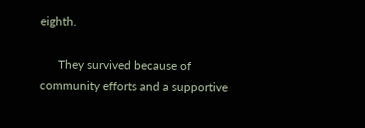eighth.

      They survived because of community efforts and a supportive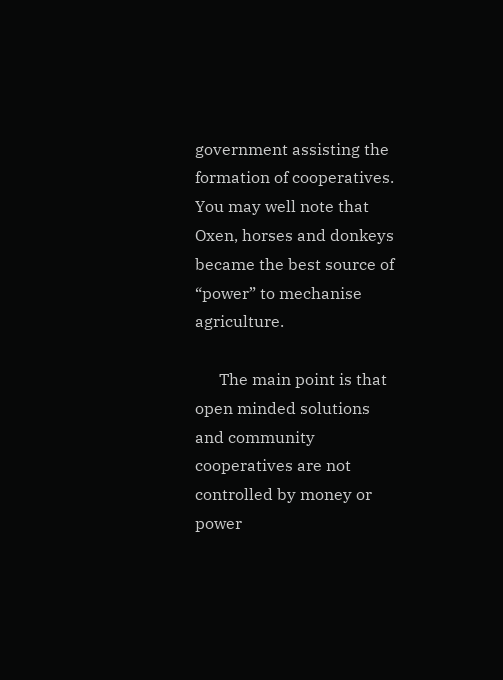government assisting the formation of cooperatives. You may well note that Oxen, horses and donkeys became the best source of “power” to mechanise agriculture.

      The main point is that open minded solutions and community cooperatives are not controlled by money or power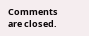Comments are closed.